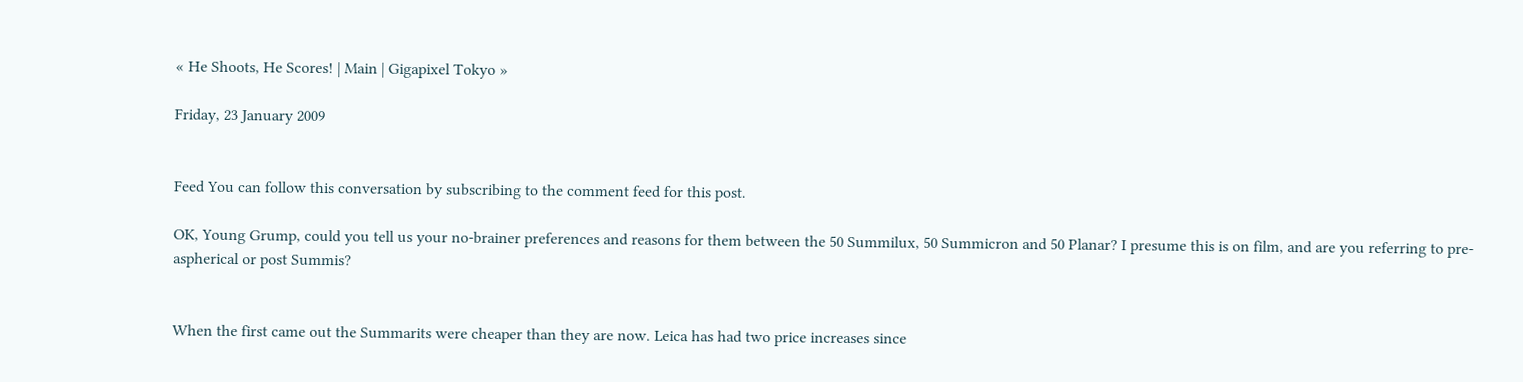« He Shoots, He Scores! | Main | Gigapixel Tokyo »

Friday, 23 January 2009


Feed You can follow this conversation by subscribing to the comment feed for this post.

OK, Young Grump, could you tell us your no-brainer preferences and reasons for them between the 50 Summilux, 50 Summicron and 50 Planar? I presume this is on film, and are you referring to pre-aspherical or post Summis?


When the first came out the Summarits were cheaper than they are now. Leica has had two price increases since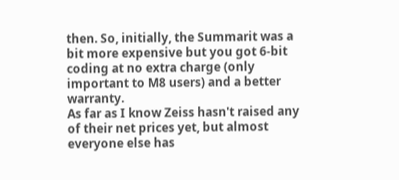then. So, initially, the Summarit was a bit more expensive but you got 6-bit coding at no extra charge (only important to M8 users) and a better warranty.
As far as I know Zeiss hasn't raised any of their net prices yet, but almost everyone else has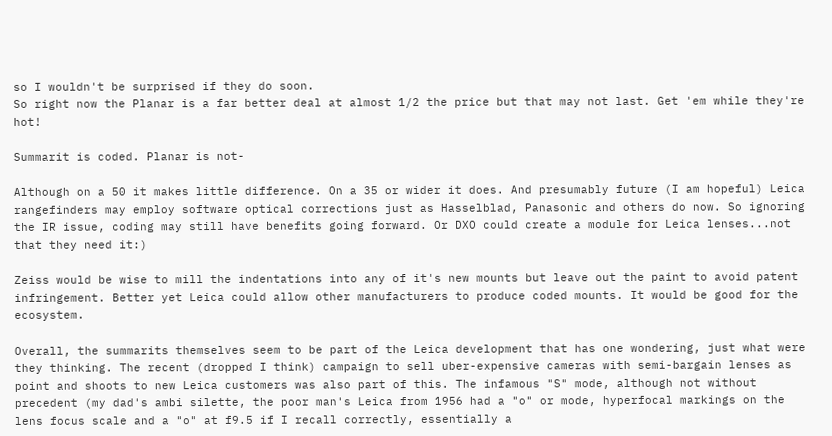so I wouldn't be surprised if they do soon.
So right now the Planar is a far better deal at almost 1/2 the price but that may not last. Get 'em while they're hot!

Summarit is coded. Planar is not-

Although on a 50 it makes little difference. On a 35 or wider it does. And presumably future (I am hopeful) Leica rangefinders may employ software optical corrections just as Hasselblad, Panasonic and others do now. So ignoring the IR issue, coding may still have benefits going forward. Or DXO could create a module for Leica lenses...not that they need it:)

Zeiss would be wise to mill the indentations into any of it's new mounts but leave out the paint to avoid patent infringement. Better yet Leica could allow other manufacturers to produce coded mounts. It would be good for the ecosystem.

Overall, the summarits themselves seem to be part of the Leica development that has one wondering, just what were they thinking. The recent (dropped I think) campaign to sell uber-expensive cameras with semi-bargain lenses as point and shoots to new Leica customers was also part of this. The infamous "S" mode, although not without precedent (my dad's ambi silette, the poor man's Leica from 1956 had a "o" or mode, hyperfocal markings on the lens focus scale and a "o" at f9.5 if I recall correctly, essentially a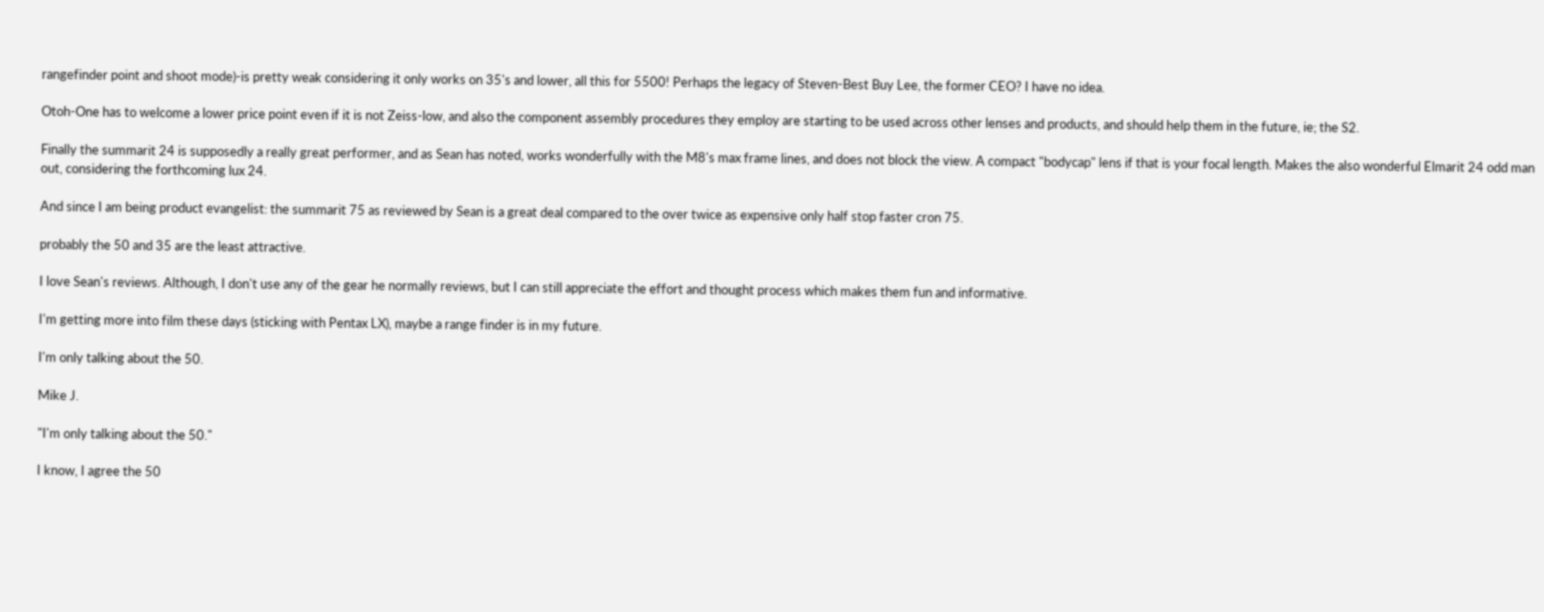rangefinder point and shoot mode)-is pretty weak considering it only works on 35's and lower, all this for 5500! Perhaps the legacy of Steven-Best Buy Lee, the former CEO? I have no idea.

Otoh-One has to welcome a lower price point even if it is not Zeiss-low, and also the component assembly procedures they employ are starting to be used across other lenses and products, and should help them in the future, ie; the S2.

Finally the summarit 24 is supposedly a really great performer, and as Sean has noted, works wonderfully with the M8's max frame lines, and does not block the view. A compact "bodycap" lens if that is your focal length. Makes the also wonderful Elmarit 24 odd man out, considering the forthcoming lux 24.

And since I am being product evangelist: the summarit 75 as reviewed by Sean is a great deal compared to the over twice as expensive only half stop faster cron 75.

probably the 50 and 35 are the least attractive.

I love Sean's reviews. Although, I don't use any of the gear he normally reviews, but I can still appreciate the effort and thought process which makes them fun and informative.

I'm getting more into film these days (sticking with Pentax LX), maybe a range finder is in my future.

I'm only talking about the 50.

Mike J.

"I'm only talking about the 50."

I know, I agree the 50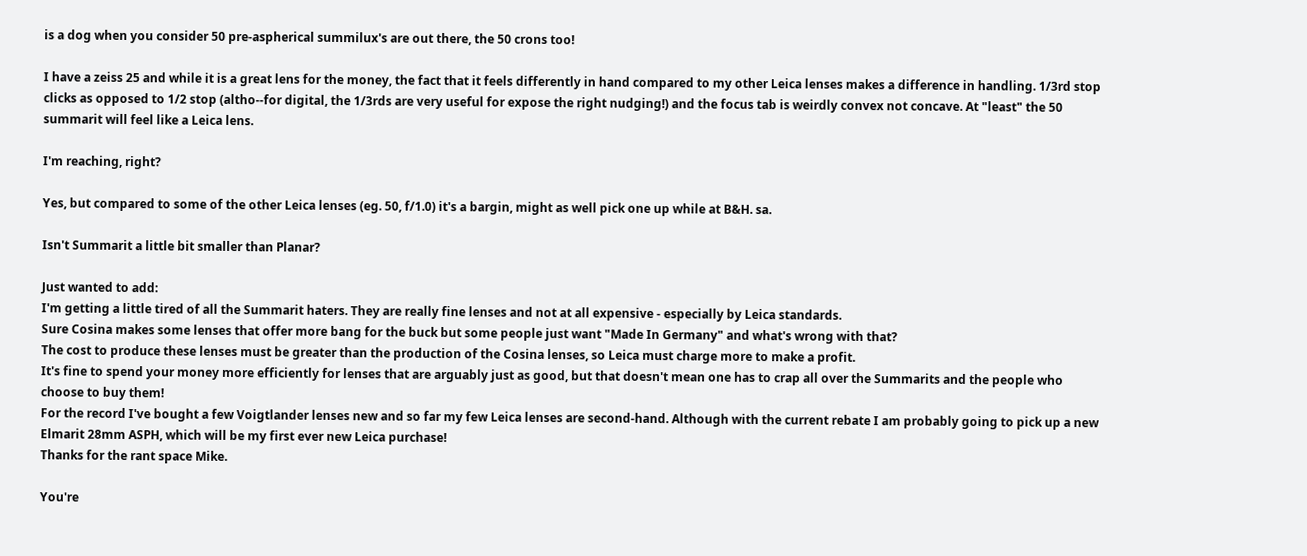is a dog when you consider 50 pre-aspherical summilux's are out there, the 50 crons too!

I have a zeiss 25 and while it is a great lens for the money, the fact that it feels differently in hand compared to my other Leica lenses makes a difference in handling. 1/3rd stop clicks as opposed to 1/2 stop (altho--for digital, the 1/3rds are very useful for expose the right nudging!) and the focus tab is weirdly convex not concave. At "least" the 50 summarit will feel like a Leica lens.

I'm reaching, right?

Yes, but compared to some of the other Leica lenses (eg. 50, f/1.0) it's a bargin, might as well pick one up while at B&H. sa.

Isn't Summarit a little bit smaller than Planar?

Just wanted to add:
I'm getting a little tired of all the Summarit haters. They are really fine lenses and not at all expensive - especially by Leica standards.
Sure Cosina makes some lenses that offer more bang for the buck but some people just want "Made In Germany" and what's wrong with that?
The cost to produce these lenses must be greater than the production of the Cosina lenses, so Leica must charge more to make a profit.
It's fine to spend your money more efficiently for lenses that are arguably just as good, but that doesn't mean one has to crap all over the Summarits and the people who choose to buy them!
For the record I've bought a few Voigtlander lenses new and so far my few Leica lenses are second-hand. Although with the current rebate I am probably going to pick up a new Elmarit 28mm ASPH, which will be my first ever new Leica purchase!
Thanks for the rant space Mike.

You're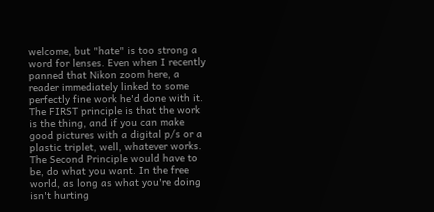welcome, but "hate" is too strong a word for lenses. Even when I recently panned that Nikon zoom here, a reader immediately linked to some perfectly fine work he'd done with it. The FIRST principle is that the work is the thing, and if you can make good pictures with a digital p/s or a plastic triplet, well, whatever works. The Second Principle would have to be, do what you want. In the free world, as long as what you're doing isn't hurting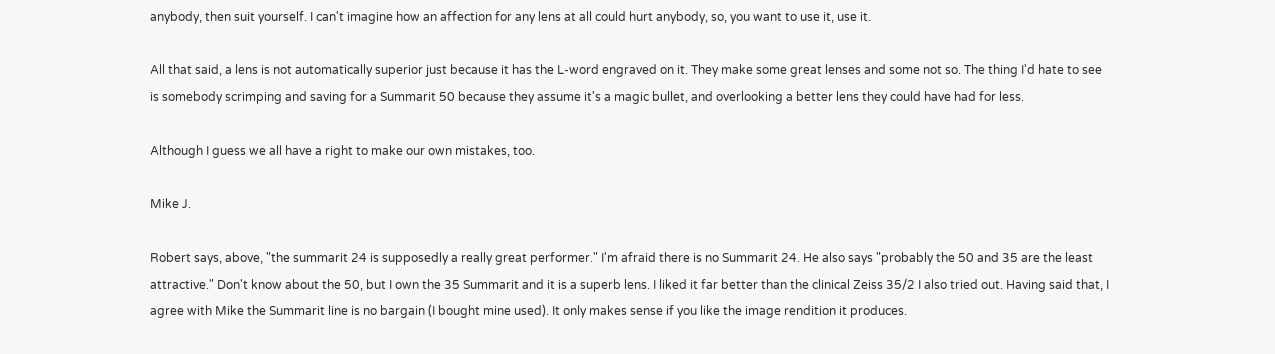anybody, then suit yourself. I can't imagine how an affection for any lens at all could hurt anybody, so, you want to use it, use it.

All that said, a lens is not automatically superior just because it has the L-word engraved on it. They make some great lenses and some not so. The thing I'd hate to see is somebody scrimping and saving for a Summarit 50 because they assume it's a magic bullet, and overlooking a better lens they could have had for less.

Although I guess we all have a right to make our own mistakes, too.

Mike J.

Robert says, above, "the summarit 24 is supposedly a really great performer." I'm afraid there is no Summarit 24. He also says "probably the 50 and 35 are the least attractive." Don't know about the 50, but I own the 35 Summarit and it is a superb lens. I liked it far better than the clinical Zeiss 35/2 I also tried out. Having said that, I agree with Mike the Summarit line is no bargain (I bought mine used). It only makes sense if you like the image rendition it produces.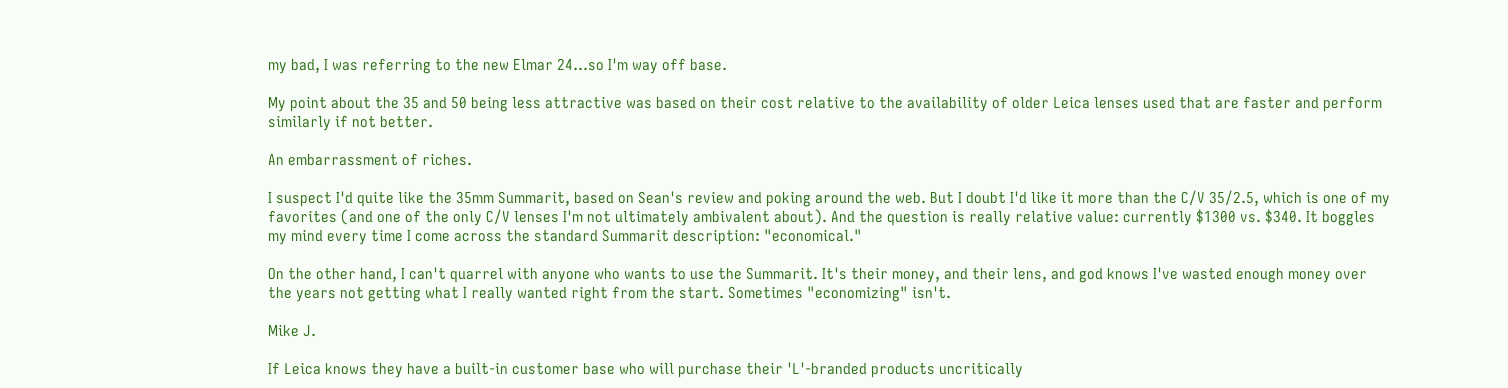my bad, I was referring to the new Elmar 24...so I'm way off base.

My point about the 35 and 50 being less attractive was based on their cost relative to the availability of older Leica lenses used that are faster and perform similarly if not better.

An embarrassment of riches.

I suspect I'd quite like the 35mm Summarit, based on Sean's review and poking around the web. But I doubt I'd like it more than the C/V 35/2.5, which is one of my favorites (and one of the only C/V lenses I'm not ultimately ambivalent about). And the question is really relative value: currently $1300 vs. $340. It boggles my mind every time I come across the standard Summarit description: "economical."

On the other hand, I can't quarrel with anyone who wants to use the Summarit. It's their money, and their lens, and god knows I've wasted enough money over the years not getting what I really wanted right from the start. Sometimes "economizing" isn't.

Mike J.

If Leica knows they have a built-in customer base who will purchase their 'L'-branded products uncritically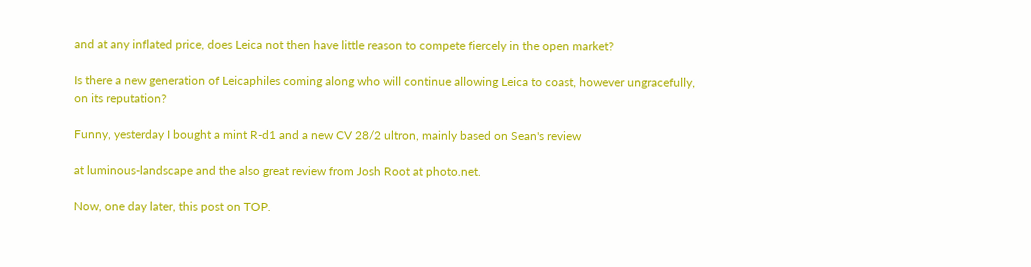and at any inflated price, does Leica not then have little reason to compete fiercely in the open market?

Is there a new generation of Leicaphiles coming along who will continue allowing Leica to coast, however ungracefully, on its reputation?

Funny, yesterday I bought a mint R-d1 and a new CV 28/2 ultron, mainly based on Sean's review

at luminous-landscape and the also great review from Josh Root at photo.net.

Now, one day later, this post on TOP.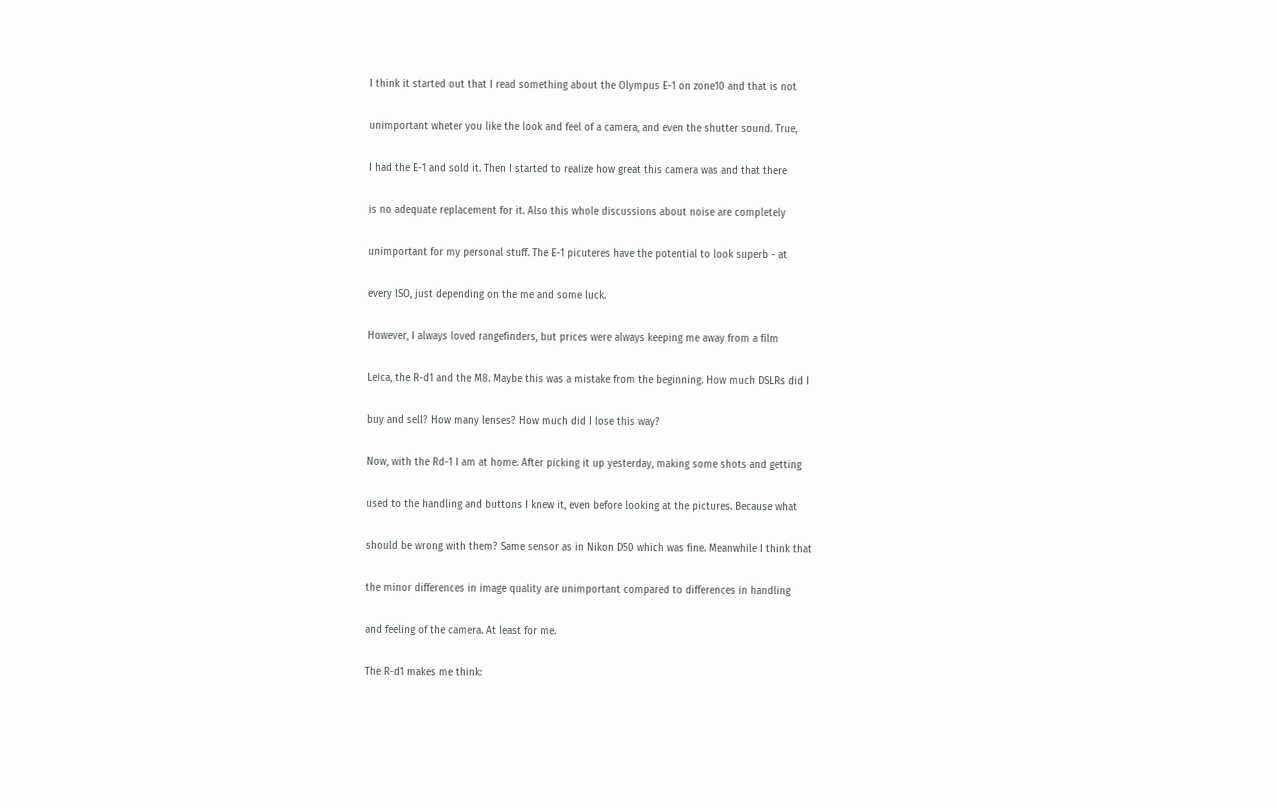I think it started out that I read something about the Olympus E-1 on zone10 and that is not

unimportant wheter you like the look and feel of a camera, and even the shutter sound. True,

I had the E-1 and sold it. Then I started to realize how great this camera was and that there

is no adequate replacement for it. Also this whole discussions about noise are completely

unimportant for my personal stuff. The E-1 picuteres have the potential to look superb - at

every ISO, just depending on the me and some luck.

However, I always loved rangefinders, but prices were always keeping me away from a film

Leica, the R-d1 and the M8. Maybe this was a mistake from the beginning. How much DSLRs did I

buy and sell? How many lenses? How much did I lose this way?

Now, with the Rd-1 I am at home. After picking it up yesterday, making some shots and getting

used to the handling and buttons I knew it, even before looking at the pictures. Because what

should be wrong with them? Same sensor as in Nikon D50 which was fine. Meanwhile I think that

the minor differences in image quality are unimportant compared to differences in handling

and feeling of the camera. At least for me.

The R-d1 makes me think: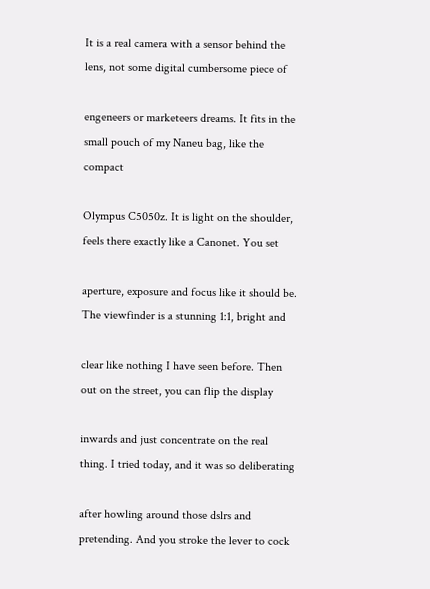It is a real camera with a sensor behind the lens, not some digital cumbersome piece of

engeneers or marketeers dreams. It fits in the small pouch of my Naneu bag, like the compact

Olympus C5050z. It is light on the shoulder, feels there exactly like a Canonet. You set

aperture, exposure and focus like it should be. The viewfinder is a stunning 1:1, bright and

clear like nothing I have seen before. Then out on the street, you can flip the display

inwards and just concentrate on the real thing. I tried today, and it was so deliberating

after howling around those dslrs and pretending. And you stroke the lever to cock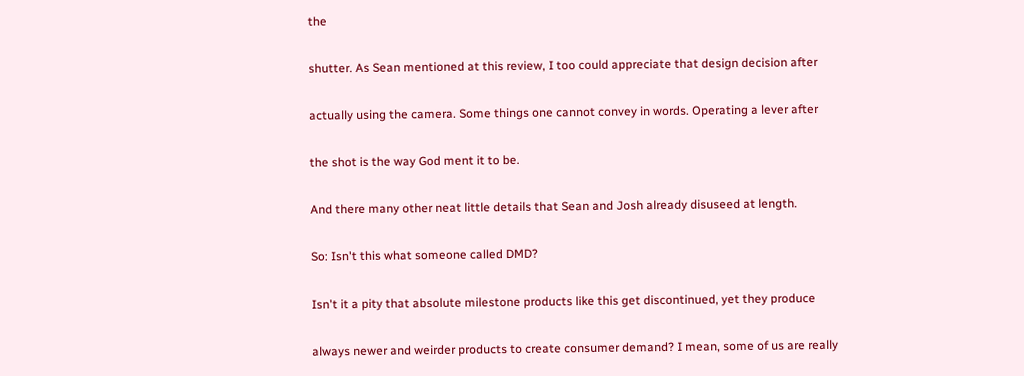the

shutter. As Sean mentioned at this review, I too could appreciate that design decision after

actually using the camera. Some things one cannot convey in words. Operating a lever after

the shot is the way God ment it to be.

And there many other neat little details that Sean and Josh already disuseed at length.

So: Isn't this what someone called DMD?

Isn't it a pity that absolute milestone products like this get discontinued, yet they produce

always newer and weirder products to create consumer demand? I mean, some of us are really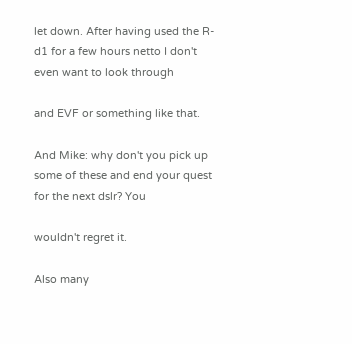let down. After having used the R-d1 for a few hours netto I don't even want to look through

and EVF or something like that.

And Mike: why don't you pick up some of these and end your quest for the next dslr? You

wouldn't regret it.

Also many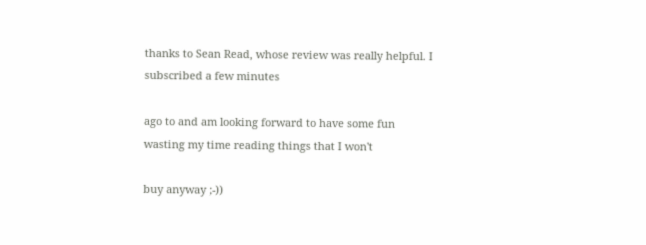thanks to Sean Read, whose review was really helpful. I subscribed a few minutes

ago to and am looking forward to have some fun wasting my time reading things that I won't

buy anyway ;-))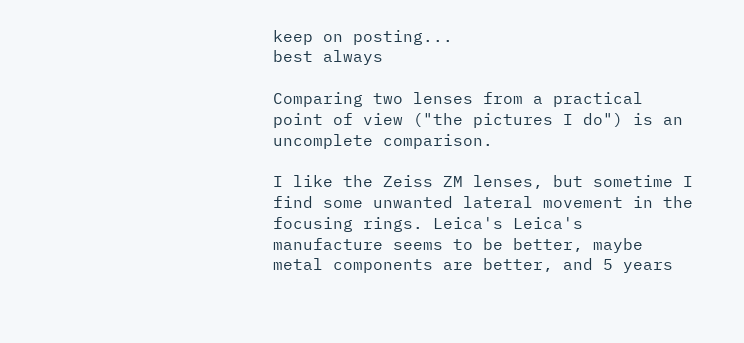keep on posting...
best always

Comparing two lenses from a practical point of view ("the pictures I do") is an uncomplete comparison.

I like the Zeiss ZM lenses, but sometime I find some unwanted lateral movement in the focusing rings. Leica's Leica's manufacture seems to be better, maybe metal components are better, and 5 years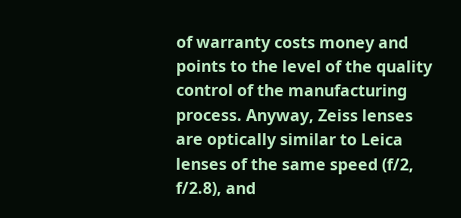of warranty costs money and points to the level of the quality control of the manufacturing process. Anyway, Zeiss lenses are optically similar to Leica lenses of the same speed (f/2, f/2.8), and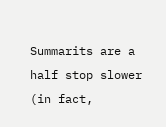Summarits are a half stop slower (in fact,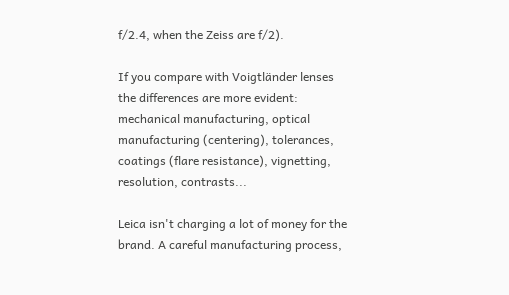f/2.4, when the Zeiss are f/2).

If you compare with Voigtländer lenses the differences are more evident: mechanical manufacturing, optical manufacturing (centering), tolerances, coatings (flare resistance), vignetting, resolution, contrasts...

Leica isn't charging a lot of money for the brand. A careful manufacturing process,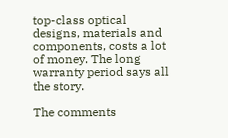top-class optical designs, materials and components, costs a lot of money. The long warranty period says all the story.

The comments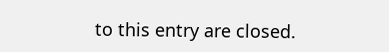to this entry are closed.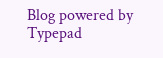Blog powered by Typepad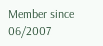Member since 06/2007